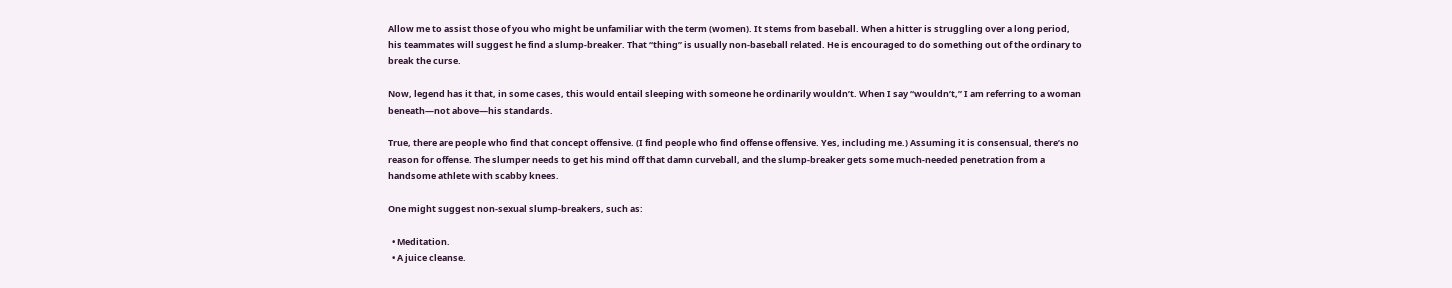Allow me to assist those of you who might be unfamiliar with the term (women). It stems from baseball. When a hitter is struggling over a long period, his teammates will suggest he find a slump-breaker. That “thing” is usually non-baseball related. He is encouraged to do something out of the ordinary to break the curse.

Now, legend has it that, in some cases, this would entail sleeping with someone he ordinarily wouldn’t. When I say “wouldn’t,” I am referring to a woman beneath—not above—his standards.

True, there are people who find that concept offensive. (I find people who find offense offensive. Yes, including me.) Assuming it is consensual, there’s no reason for offense. The slumper needs to get his mind off that damn curveball, and the slump-breaker gets some much-needed penetration from a handsome athlete with scabby knees.

One might suggest non-sexual slump-breakers, such as:

  • Meditation.
  • A juice cleanse.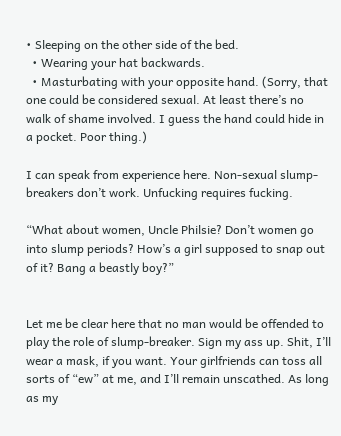• Sleeping on the other side of the bed.
  • Wearing your hat backwards.
  • Masturbating with your opposite hand. (Sorry, that one could be considered sexual. At least there’s no walk of shame involved. I guess the hand could hide in a pocket. Poor thing.)

I can speak from experience here. Non-sexual slump-breakers don’t work. Unfucking requires fucking.

“What about women, Uncle Philsie? Don’t women go into slump periods? How’s a girl supposed to snap out of it? Bang a beastly boy?”


Let me be clear here that no man would be offended to play the role of slump-breaker. Sign my ass up. Shit, I’ll wear a mask, if you want. Your girlfriends can toss all sorts of “ew” at me, and I’ll remain unscathed. As long as my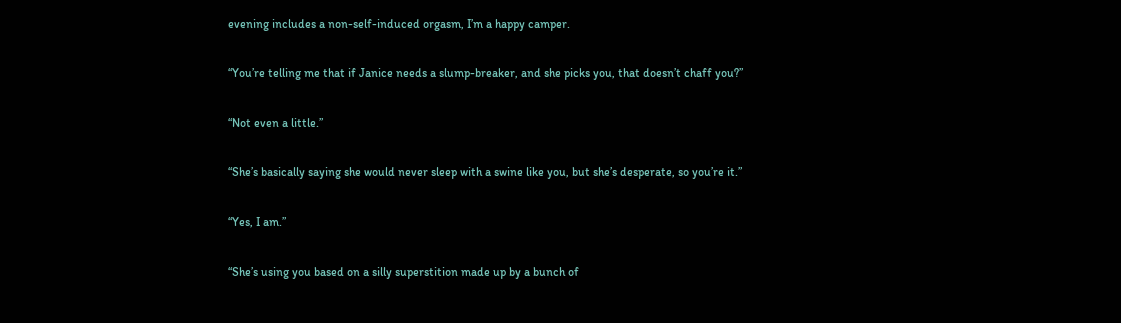evening includes a non-self-induced orgasm, I’m a happy camper.

“You’re telling me that if Janice needs a slump-breaker, and she picks you, that doesn’t chaff you?”

“Not even a little.”

“She’s basically saying she would never sleep with a swine like you, but she’s desperate, so you’re it.”

“Yes, I am.”

“She’s using you based on a silly superstition made up by a bunch of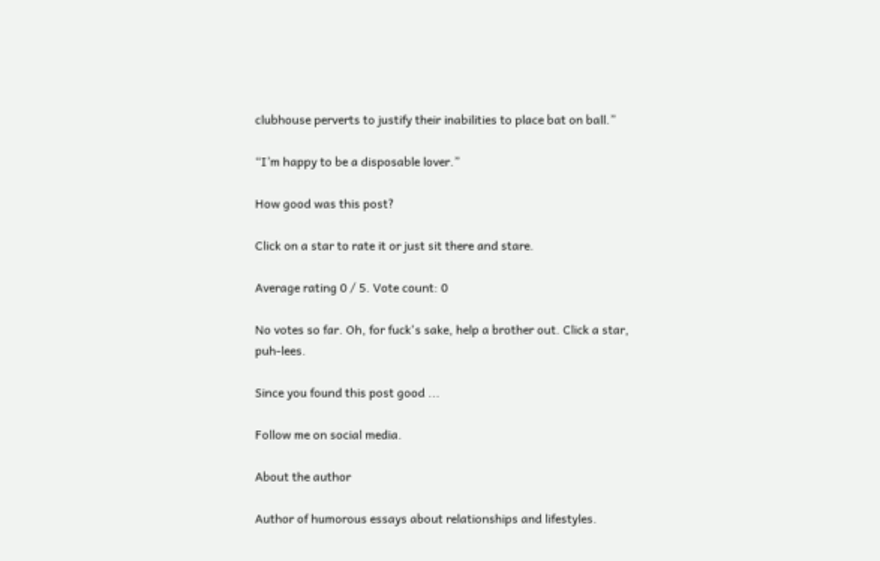clubhouse perverts to justify their inabilities to place bat on ball.”

“I’m happy to be a disposable lover.”

How good was this post?

Click on a star to rate it or just sit there and stare.

Average rating 0 / 5. Vote count: 0

No votes so far. Oh, for fuck's sake, help a brother out. Click a star, puh-lees.

Since you found this post good ...

Follow me on social media.

About the author

Author of humorous essays about relationships and lifestyles.